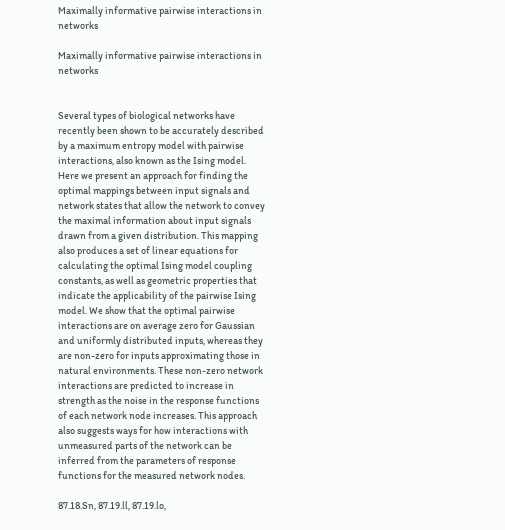Maximally informative pairwise interactions in networks

Maximally informative pairwise interactions in networks


Several types of biological networks have recently been shown to be accurately described by a maximum entropy model with pairwise interactions, also known as the Ising model. Here we present an approach for finding the optimal mappings between input signals and network states that allow the network to convey the maximal information about input signals drawn from a given distribution. This mapping also produces a set of linear equations for calculating the optimal Ising model coupling constants, as well as geometric properties that indicate the applicability of the pairwise Ising model. We show that the optimal pairwise interactions are on average zero for Gaussian and uniformly distributed inputs, whereas they are non-zero for inputs approximating those in natural environments. These non-zero network interactions are predicted to increase in strength as the noise in the response functions of each network node increases. This approach also suggests ways for how interactions with unmeasured parts of the network can be inferred from the parameters of response functions for the measured network nodes.

87.18.Sn, 87.19.ll, 87.19.lo,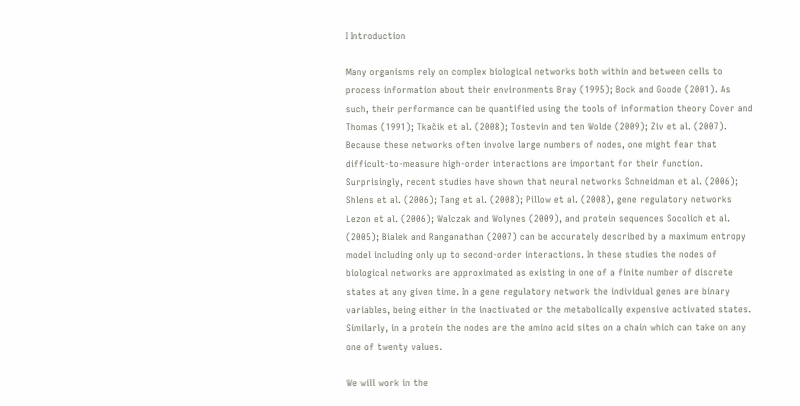I Introduction

Many organisms rely on complex biological networks both within and between cells to process information about their environments Bray (1995); Bock and Goode (2001). As such, their performance can be quantified using the tools of information theory Cover and Thomas (1991); Tkačik et al. (2008); Tostevin and ten Wolde (2009); Ziv et al. (2007). Because these networks often involve large numbers of nodes, one might fear that difficult-to-measure high-order interactions are important for their function. Surprisingly, recent studies have shown that neural networks Schneidman et al. (2006); Shlens et al. (2006); Tang et al. (2008); Pillow et al. (2008), gene regulatory networks Lezon et al. (2006); Walczak and Wolynes (2009), and protein sequences Socolich et al. (2005); Bialek and Ranganathan (2007) can be accurately described by a maximum entropy model including only up to second-order interactions. In these studies the nodes of biological networks are approximated as existing in one of a finite number of discrete states at any given time. In a gene regulatory network the individual genes are binary variables, being either in the inactivated or the metabolically expensive activated states. Similarly, in a protein the nodes are the amino acid sites on a chain which can take on any one of twenty values.

We will work in the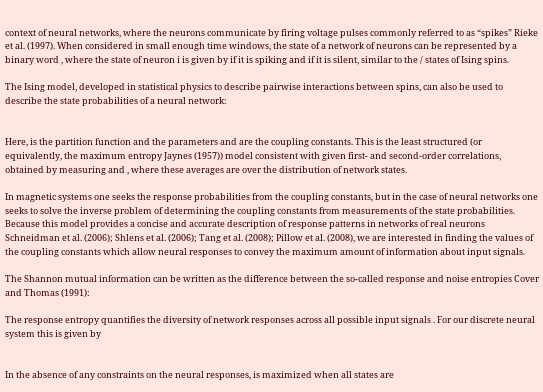context of neural networks, where the neurons communicate by firing voltage pulses commonly referred to as “spikes” Rieke et al. (1997). When considered in small enough time windows, the state of a network of neurons can be represented by a binary word , where the state of neuron i is given by if it is spiking and if it is silent, similar to the / states of Ising spins.

The Ising model, developed in statistical physics to describe pairwise interactions between spins, can also be used to describe the state probabilities of a neural network:


Here, is the partition function and the parameters and are the coupling constants. This is the least structured (or equivalently, the maximum entropy Jaynes (1957)) model consistent with given first- and second-order correlations, obtained by measuring and , where these averages are over the distribution of network states.

In magnetic systems one seeks the response probabilities from the coupling constants, but in the case of neural networks one seeks to solve the inverse problem of determining the coupling constants from measurements of the state probabilities. Because this model provides a concise and accurate description of response patterns in networks of real neurons Schneidman et al. (2006); Shlens et al. (2006); Tang et al. (2008); Pillow et al. (2008), we are interested in finding the values of the coupling constants which allow neural responses to convey the maximum amount of information about input signals.

The Shannon mutual information can be written as the difference between the so-called response and noise entropies Cover and Thomas (1991):

The response entropy quantifies the diversity of network responses across all possible input signals . For our discrete neural system this is given by


In the absence of any constraints on the neural responses, is maximized when all states are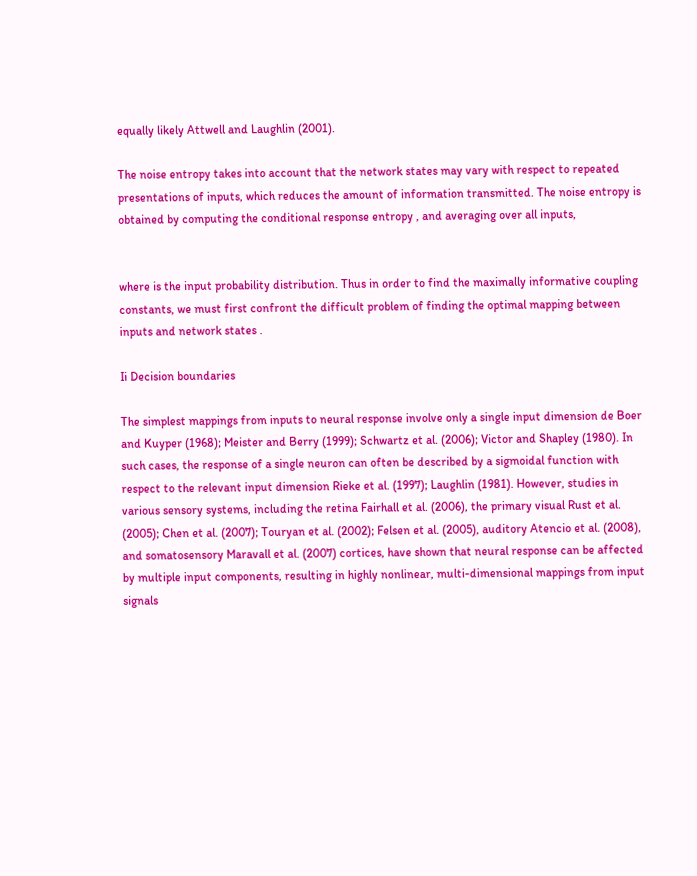equally likely Attwell and Laughlin (2001).

The noise entropy takes into account that the network states may vary with respect to repeated presentations of inputs, which reduces the amount of information transmitted. The noise entropy is obtained by computing the conditional response entropy , and averaging over all inputs,


where is the input probability distribution. Thus in order to find the maximally informative coupling constants, we must first confront the difficult problem of finding the optimal mapping between inputs and network states .

Ii Decision boundaries

The simplest mappings from inputs to neural response involve only a single input dimension de Boer and Kuyper (1968); Meister and Berry (1999); Schwartz et al. (2006); Victor and Shapley (1980). In such cases, the response of a single neuron can often be described by a sigmoidal function with respect to the relevant input dimension Rieke et al. (1997); Laughlin (1981). However, studies in various sensory systems, including the retina Fairhall et al. (2006), the primary visual Rust et al. (2005); Chen et al. (2007); Touryan et al. (2002); Felsen et al. (2005), auditory Atencio et al. (2008), and somatosensory Maravall et al. (2007) cortices, have shown that neural response can be affected by multiple input components, resulting in highly nonlinear, multi-dimensional mappings from input signals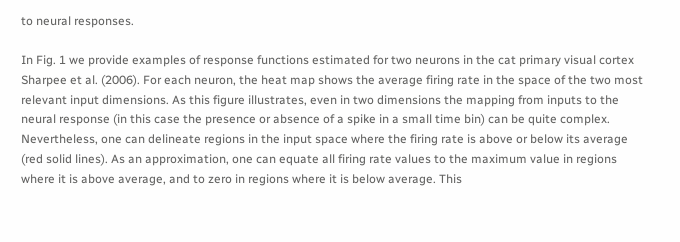to neural responses.

In Fig. 1 we provide examples of response functions estimated for two neurons in the cat primary visual cortex Sharpee et al. (2006). For each neuron, the heat map shows the average firing rate in the space of the two most relevant input dimensions. As this figure illustrates, even in two dimensions the mapping from inputs to the neural response (in this case the presence or absence of a spike in a small time bin) can be quite complex. Nevertheless, one can delineate regions in the input space where the firing rate is above or below its average (red solid lines). As an approximation, one can equate all firing rate values to the maximum value in regions where it is above average, and to zero in regions where it is below average. This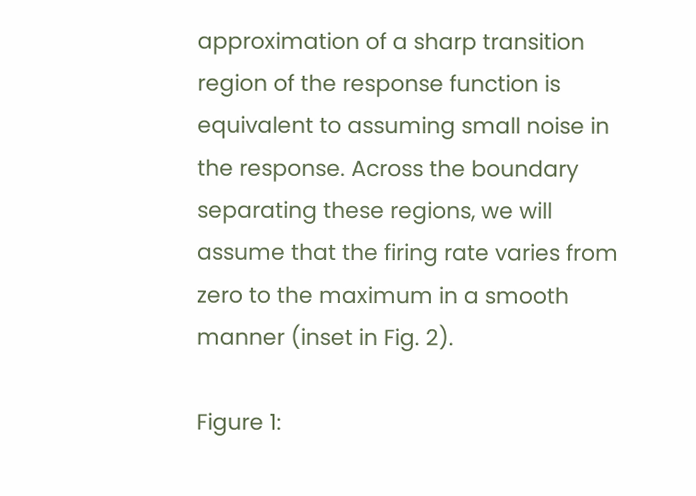approximation of a sharp transition region of the response function is equivalent to assuming small noise in the response. Across the boundary separating these regions, we will assume that the firing rate varies from zero to the maximum in a smooth manner (inset in Fig. 2).

Figure 1: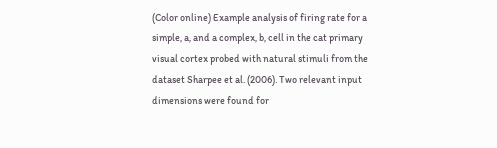(Color online) Example analysis of firing rate for a simple, a, and a complex, b, cell in the cat primary visual cortex probed with natural stimuli from the dataset Sharpee et al. (2006). Two relevant input dimensions were found for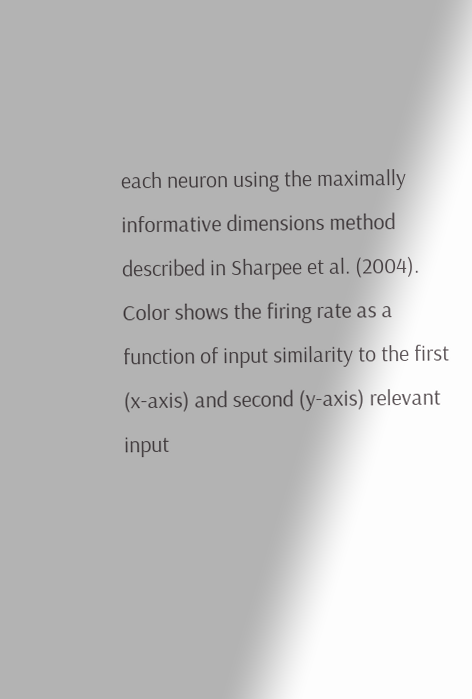each neuron using the maximally informative dimensions method described in Sharpee et al. (2004). Color shows the firing rate as a function of input similarity to the first (x-axis) and second (y-axis) relevant input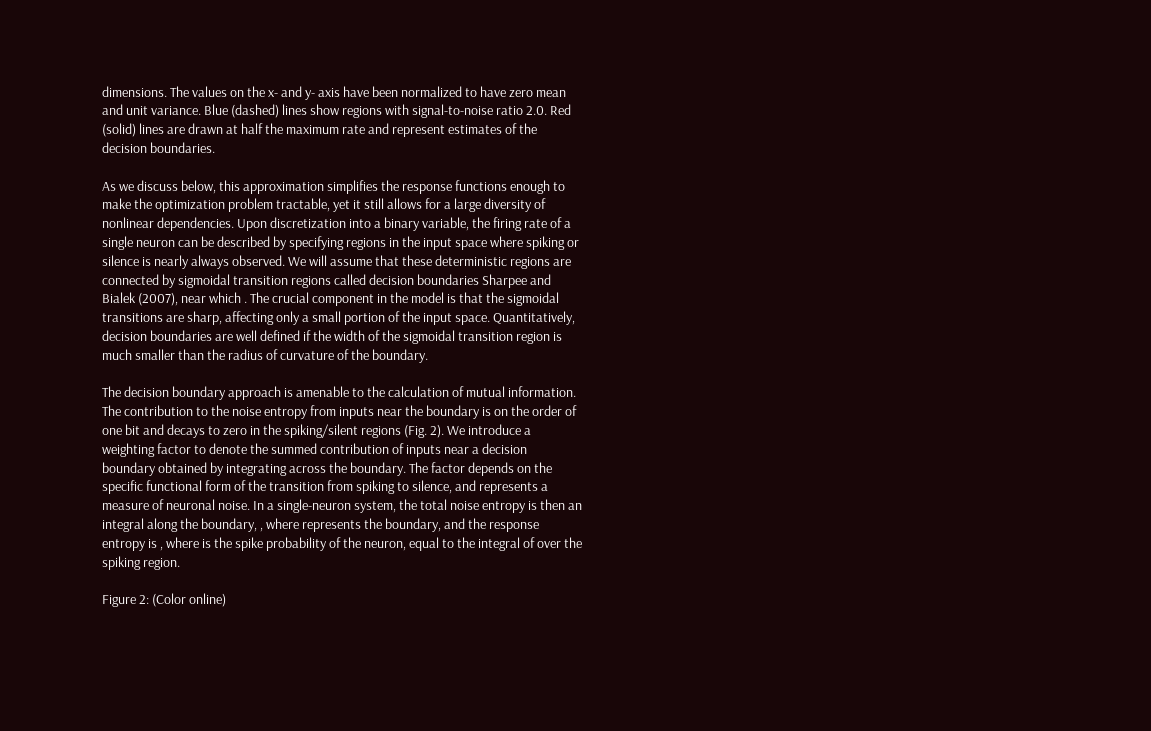dimensions. The values on the x- and y- axis have been normalized to have zero mean and unit variance. Blue (dashed) lines show regions with signal-to-noise ratio 2.0. Red (solid) lines are drawn at half the maximum rate and represent estimates of the decision boundaries.

As we discuss below, this approximation simplifies the response functions enough to make the optimization problem tractable, yet it still allows for a large diversity of nonlinear dependencies. Upon discretization into a binary variable, the firing rate of a single neuron can be described by specifying regions in the input space where spiking or silence is nearly always observed. We will assume that these deterministic regions are connected by sigmoidal transition regions called decision boundaries Sharpee and Bialek (2007), near which . The crucial component in the model is that the sigmoidal transitions are sharp, affecting only a small portion of the input space. Quantitatively, decision boundaries are well defined if the width of the sigmoidal transition region is much smaller than the radius of curvature of the boundary.

The decision boundary approach is amenable to the calculation of mutual information. The contribution to the noise entropy from inputs near the boundary is on the order of one bit and decays to zero in the spiking/silent regions (Fig. 2). We introduce a weighting factor to denote the summed contribution of inputs near a decision boundary obtained by integrating across the boundary. The factor depends on the specific functional form of the transition from spiking to silence, and represents a measure of neuronal noise. In a single-neuron system, the total noise entropy is then an integral along the boundary, , where represents the boundary, and the response entropy is , where is the spike probability of the neuron, equal to the integral of over the spiking region.

Figure 2: (Color online)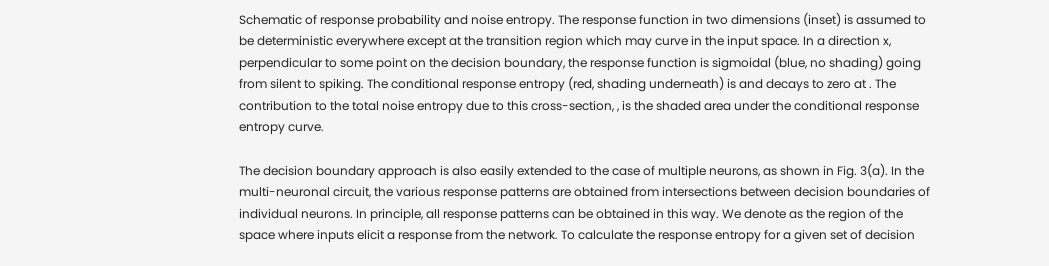Schematic of response probability and noise entropy. The response function in two dimensions (inset) is assumed to be deterministic everywhere except at the transition region which may curve in the input space. In a direction x, perpendicular to some point on the decision boundary, the response function is sigmoidal (blue, no shading) going from silent to spiking. The conditional response entropy (red, shading underneath) is and decays to zero at . The contribution to the total noise entropy due to this cross-section, , is the shaded area under the conditional response entropy curve.

The decision boundary approach is also easily extended to the case of multiple neurons, as shown in Fig. 3(a). In the multi-neuronal circuit, the various response patterns are obtained from intersections between decision boundaries of individual neurons. In principle, all response patterns can be obtained in this way. We denote as the region of the space where inputs elicit a response from the network. To calculate the response entropy for a given set of decision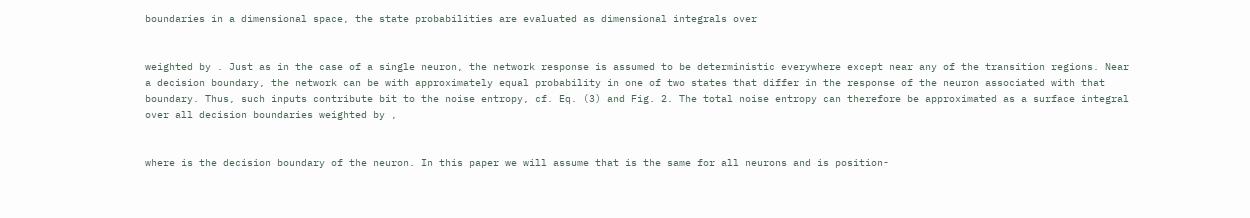boundaries in a dimensional space, the state probabilities are evaluated as dimensional integrals over


weighted by . Just as in the case of a single neuron, the network response is assumed to be deterministic everywhere except near any of the transition regions. Near a decision boundary, the network can be with approximately equal probability in one of two states that differ in the response of the neuron associated with that boundary. Thus, such inputs contribute bit to the noise entropy, cf. Eq. (3) and Fig. 2. The total noise entropy can therefore be approximated as a surface integral over all decision boundaries weighted by ,


where is the decision boundary of the neuron. In this paper we will assume that is the same for all neurons and is position-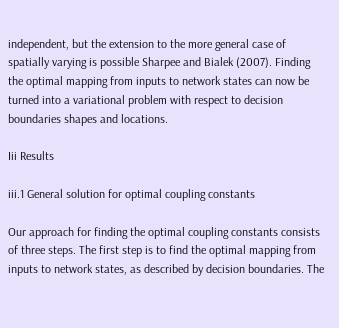independent, but the extension to the more general case of spatially varying is possible Sharpee and Bialek (2007). Finding the optimal mapping from inputs to network states can now be turned into a variational problem with respect to decision boundaries shapes and locations.

Iii Results

iii.1 General solution for optimal coupling constants

Our approach for finding the optimal coupling constants consists of three steps. The first step is to find the optimal mapping from inputs to network states, as described by decision boundaries. The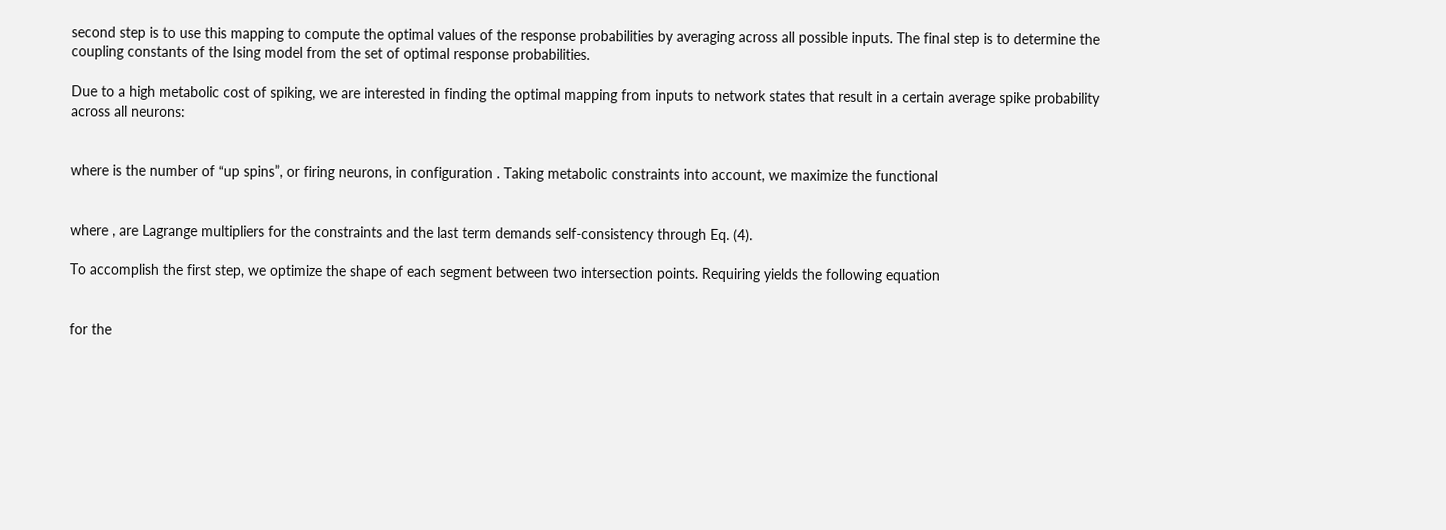second step is to use this mapping to compute the optimal values of the response probabilities by averaging across all possible inputs. The final step is to determine the coupling constants of the Ising model from the set of optimal response probabilities.

Due to a high metabolic cost of spiking, we are interested in finding the optimal mapping from inputs to network states that result in a certain average spike probability across all neurons:


where is the number of “up spins”, or firing neurons, in configuration . Taking metabolic constraints into account, we maximize the functional


where , are Lagrange multipliers for the constraints and the last term demands self-consistency through Eq. (4).

To accomplish the first step, we optimize the shape of each segment between two intersection points. Requiring yields the following equation


for the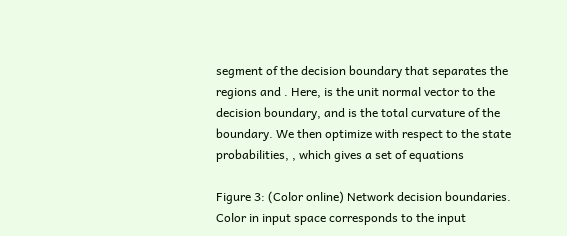segment of the decision boundary that separates the regions and . Here, is the unit normal vector to the decision boundary, and is the total curvature of the boundary. We then optimize with respect to the state probabilities, , which gives a set of equations

Figure 3: (Color online) Network decision boundaries. Color in input space corresponds to the input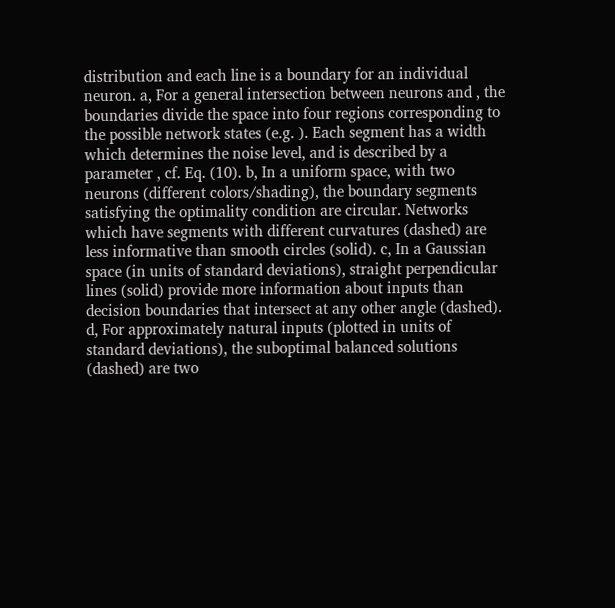distribution and each line is a boundary for an individual neuron. a, For a general intersection between neurons and , the boundaries divide the space into four regions corresponding to the possible network states (e.g. ). Each segment has a width which determines the noise level, and is described by a parameter , cf. Eq. (10). b, In a uniform space, with two neurons (different colors/shading), the boundary segments satisfying the optimality condition are circular. Networks which have segments with different curvatures (dashed) are less informative than smooth circles (solid). c, In a Gaussian space (in units of standard deviations), straight perpendicular lines (solid) provide more information about inputs than decision boundaries that intersect at any other angle (dashed). d, For approximately natural inputs (plotted in units of standard deviations), the suboptimal balanced solutions (dashed) are two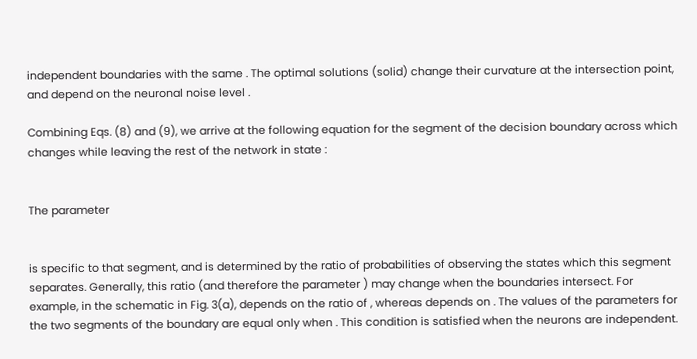independent boundaries with the same . The optimal solutions (solid) change their curvature at the intersection point, and depend on the neuronal noise level .

Combining Eqs. (8) and (9), we arrive at the following equation for the segment of the decision boundary across which changes while leaving the rest of the network in state :


The parameter


is specific to that segment, and is determined by the ratio of probabilities of observing the states which this segment separates. Generally, this ratio (and therefore the parameter ) may change when the boundaries intersect. For example, in the schematic in Fig. 3(a), depends on the ratio of , whereas depends on . The values of the parameters for the two segments of the boundary are equal only when . This condition is satisfied when the neurons are independent.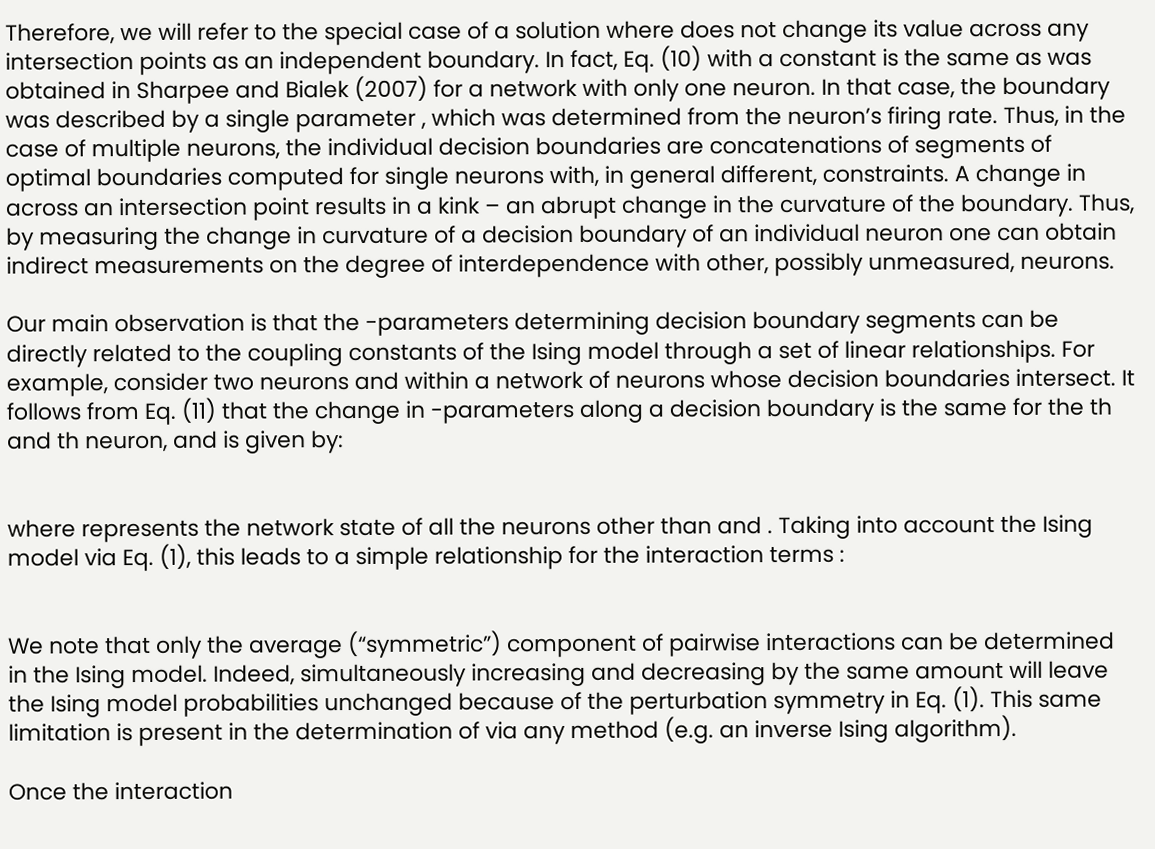Therefore, we will refer to the special case of a solution where does not change its value across any intersection points as an independent boundary. In fact, Eq. (10) with a constant is the same as was obtained in Sharpee and Bialek (2007) for a network with only one neuron. In that case, the boundary was described by a single parameter , which was determined from the neuron’s firing rate. Thus, in the case of multiple neurons, the individual decision boundaries are concatenations of segments of optimal boundaries computed for single neurons with, in general different, constraints. A change in across an intersection point results in a kink – an abrupt change in the curvature of the boundary. Thus, by measuring the change in curvature of a decision boundary of an individual neuron one can obtain indirect measurements on the degree of interdependence with other, possibly unmeasured, neurons.

Our main observation is that the -parameters determining decision boundary segments can be directly related to the coupling constants of the Ising model through a set of linear relationships. For example, consider two neurons and within a network of neurons whose decision boundaries intersect. It follows from Eq. (11) that the change in -parameters along a decision boundary is the same for the th and th neuron, and is given by:


where represents the network state of all the neurons other than and . Taking into account the Ising model via Eq. (1), this leads to a simple relationship for the interaction terms :


We note that only the average (“symmetric”) component of pairwise interactions can be determined in the Ising model. Indeed, simultaneously increasing and decreasing by the same amount will leave the Ising model probabilities unchanged because of the perturbation symmetry in Eq. (1). This same limitation is present in the determination of via any method (e.g. an inverse Ising algorithm).

Once the interaction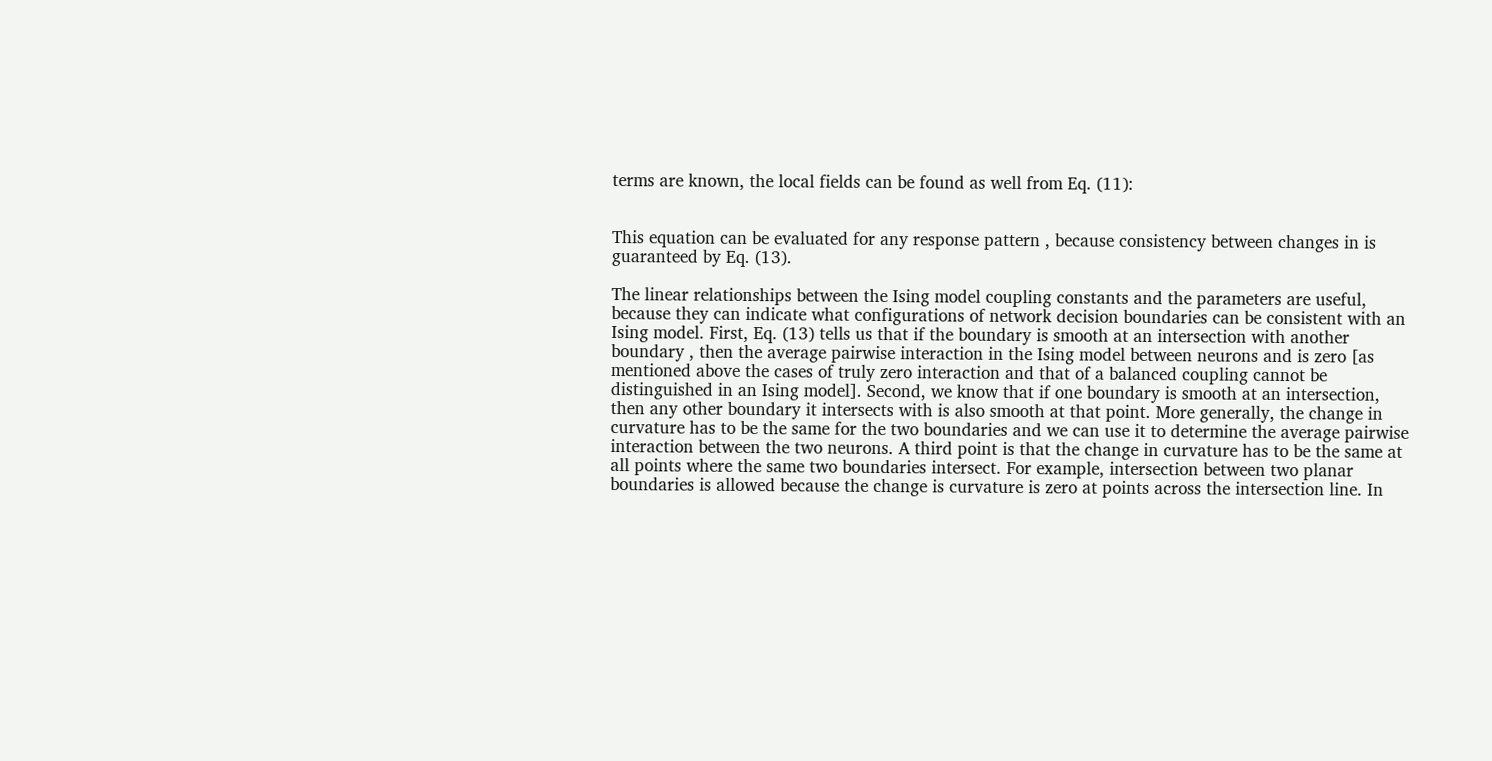terms are known, the local fields can be found as well from Eq. (11):


This equation can be evaluated for any response pattern , because consistency between changes in is guaranteed by Eq. (13).

The linear relationships between the Ising model coupling constants and the parameters are useful, because they can indicate what configurations of network decision boundaries can be consistent with an Ising model. First, Eq. (13) tells us that if the boundary is smooth at an intersection with another boundary , then the average pairwise interaction in the Ising model between neurons and is zero [as mentioned above the cases of truly zero interaction and that of a balanced coupling cannot be distinguished in an Ising model]. Second, we know that if one boundary is smooth at an intersection, then any other boundary it intersects with is also smooth at that point. More generally, the change in curvature has to be the same for the two boundaries and we can use it to determine the average pairwise interaction between the two neurons. A third point is that the change in curvature has to be the same at all points where the same two boundaries intersect. For example, intersection between two planar boundaries is allowed because the change is curvature is zero at points across the intersection line. In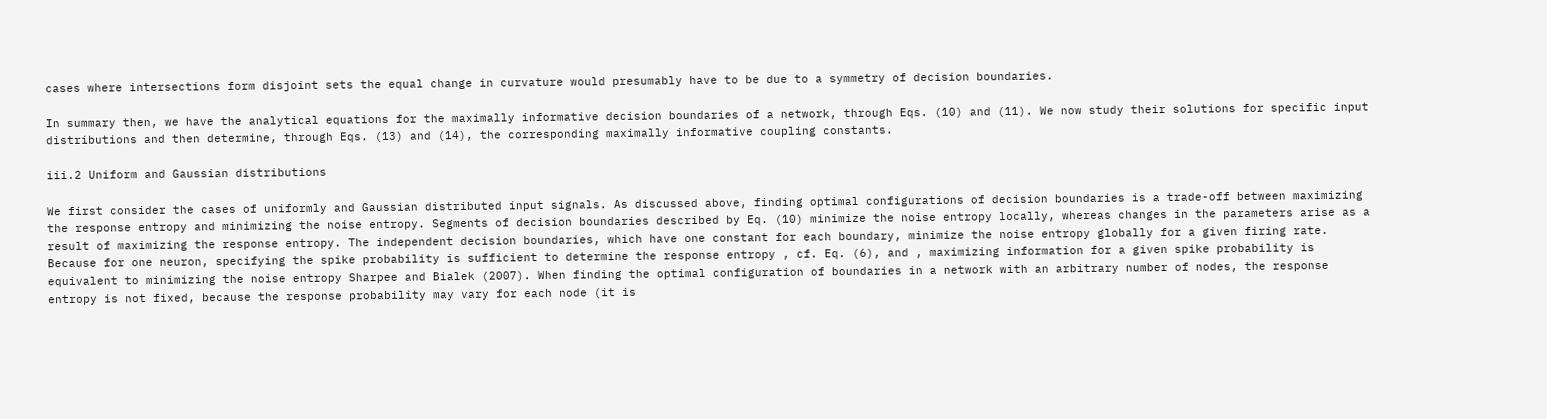cases where intersections form disjoint sets the equal change in curvature would presumably have to be due to a symmetry of decision boundaries.

In summary then, we have the analytical equations for the maximally informative decision boundaries of a network, through Eqs. (10) and (11). We now study their solutions for specific input distributions and then determine, through Eqs. (13) and (14), the corresponding maximally informative coupling constants.

iii.2 Uniform and Gaussian distributions

We first consider the cases of uniformly and Gaussian distributed input signals. As discussed above, finding optimal configurations of decision boundaries is a trade-off between maximizing the response entropy and minimizing the noise entropy. Segments of decision boundaries described by Eq. (10) minimize the noise entropy locally, whereas changes in the parameters arise as a result of maximizing the response entropy. The independent decision boundaries, which have one constant for each boundary, minimize the noise entropy globally for a given firing rate. Because for one neuron, specifying the spike probability is sufficient to determine the response entropy , cf. Eq. (6), and , maximizing information for a given spike probability is equivalent to minimizing the noise entropy Sharpee and Bialek (2007). When finding the optimal configuration of boundaries in a network with an arbitrary number of nodes, the response entropy is not fixed, because the response probability may vary for each node (it is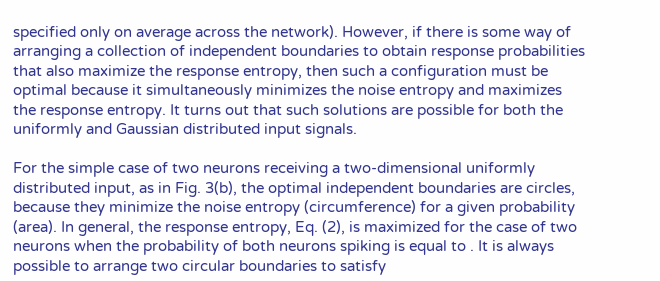specified only on average across the network). However, if there is some way of arranging a collection of independent boundaries to obtain response probabilities that also maximize the response entropy, then such a configuration must be optimal because it simultaneously minimizes the noise entropy and maximizes the response entropy. It turns out that such solutions are possible for both the uniformly and Gaussian distributed input signals.

For the simple case of two neurons receiving a two-dimensional uniformly distributed input, as in Fig. 3(b), the optimal independent boundaries are circles, because they minimize the noise entropy (circumference) for a given probability (area). In general, the response entropy, Eq. (2), is maximized for the case of two neurons when the probability of both neurons spiking is equal to . It is always possible to arrange two circular boundaries to satisfy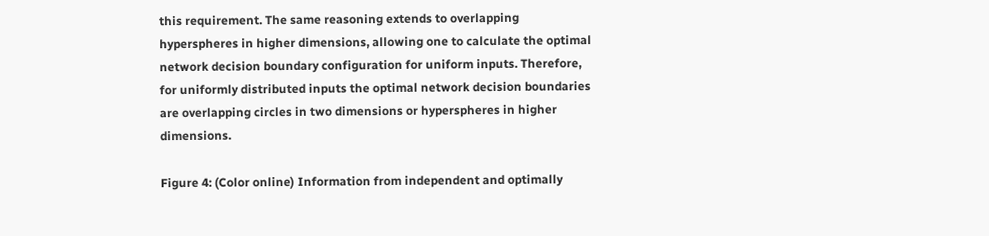this requirement. The same reasoning extends to overlapping hyperspheres in higher dimensions, allowing one to calculate the optimal network decision boundary configuration for uniform inputs. Therefore, for uniformly distributed inputs the optimal network decision boundaries are overlapping circles in two dimensions or hyperspheres in higher dimensions.

Figure 4: (Color online) Information from independent and optimally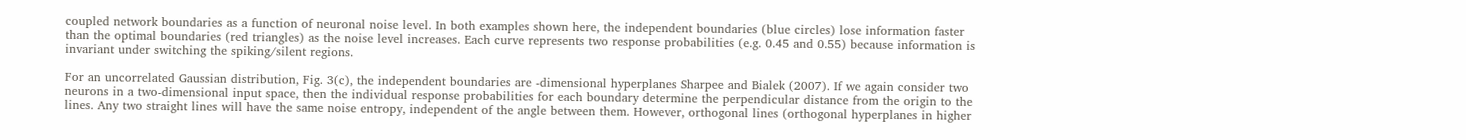coupled network boundaries as a function of neuronal noise level. In both examples shown here, the independent boundaries (blue circles) lose information faster than the optimal boundaries (red triangles) as the noise level increases. Each curve represents two response probabilities (e.g. 0.45 and 0.55) because information is invariant under switching the spiking/silent regions.

For an uncorrelated Gaussian distribution, Fig. 3(c), the independent boundaries are -dimensional hyperplanes Sharpee and Bialek (2007). If we again consider two neurons in a two-dimensional input space, then the individual response probabilities for each boundary determine the perpendicular distance from the origin to the lines. Any two straight lines will have the same noise entropy, independent of the angle between them. However, orthogonal lines (orthogonal hyperplanes in higher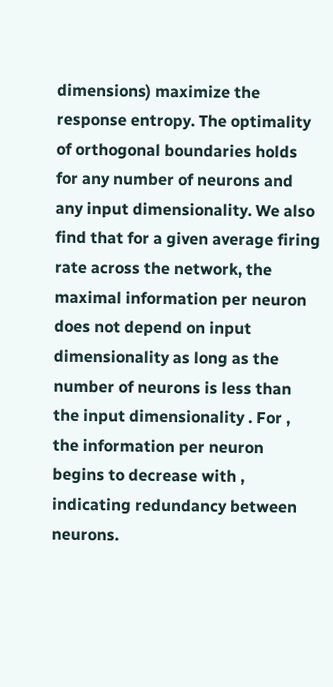dimensions) maximize the response entropy. The optimality of orthogonal boundaries holds for any number of neurons and any input dimensionality. We also find that for a given average firing rate across the network, the maximal information per neuron does not depend on input dimensionality as long as the number of neurons is less than the input dimensionality . For , the information per neuron begins to decrease with , indicating redundancy between neurons.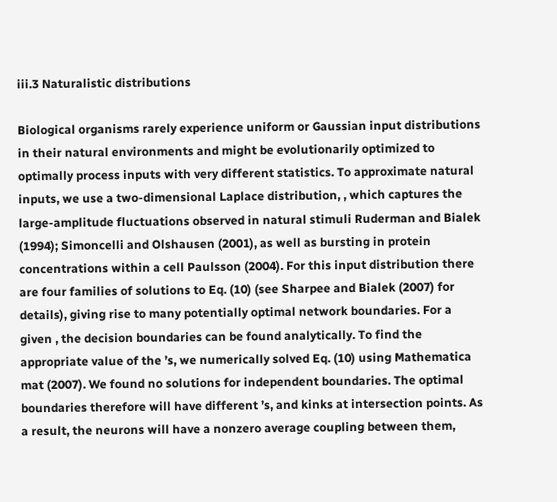iii.3 Naturalistic distributions

Biological organisms rarely experience uniform or Gaussian input distributions in their natural environments and might be evolutionarily optimized to optimally process inputs with very different statistics. To approximate natural inputs, we use a two-dimensional Laplace distribution, , which captures the large-amplitude fluctuations observed in natural stimuli Ruderman and Bialek (1994); Simoncelli and Olshausen (2001), as well as bursting in protein concentrations within a cell Paulsson (2004). For this input distribution there are four families of solutions to Eq. (10) (see Sharpee and Bialek (2007) for details), giving rise to many potentially optimal network boundaries. For a given , the decision boundaries can be found analytically. To find the appropriate value of the ’s, we numerically solved Eq. (10) using Mathematica mat (2007). We found no solutions for independent boundaries. The optimal boundaries therefore will have different ’s, and kinks at intersection points. As a result, the neurons will have a nonzero average coupling between them,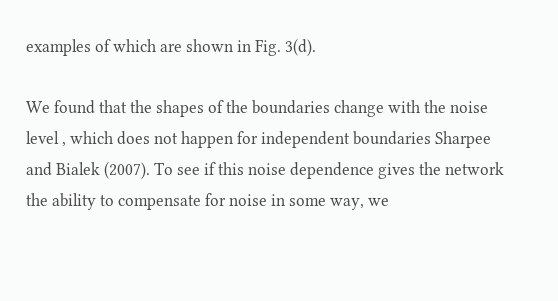examples of which are shown in Fig. 3(d).

We found that the shapes of the boundaries change with the noise level , which does not happen for independent boundaries Sharpee and Bialek (2007). To see if this noise dependence gives the network the ability to compensate for noise in some way, we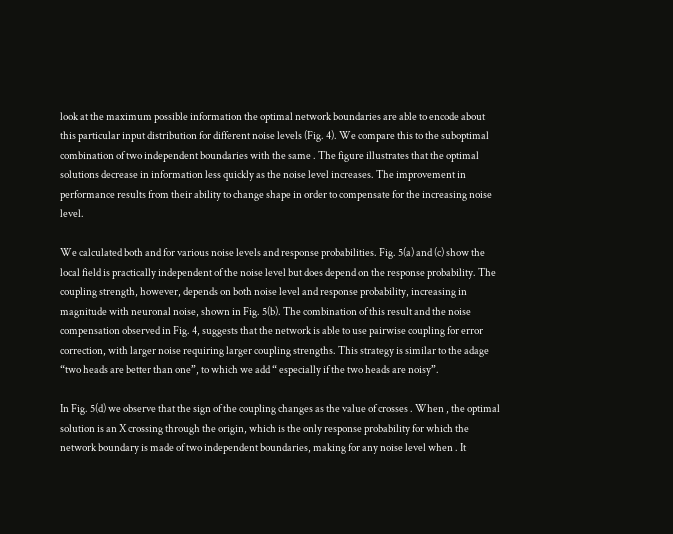look at the maximum possible information the optimal network boundaries are able to encode about this particular input distribution for different noise levels (Fig. 4). We compare this to the suboptimal combination of two independent boundaries with the same . The figure illustrates that the optimal solutions decrease in information less quickly as the noise level increases. The improvement in performance results from their ability to change shape in order to compensate for the increasing noise level.

We calculated both and for various noise levels and response probabilities. Fig. 5(a) and (c) show the local field is practically independent of the noise level but does depend on the response probability. The coupling strength, however, depends on both noise level and response probability, increasing in magnitude with neuronal noise, shown in Fig. 5(b). The combination of this result and the noise compensation observed in Fig. 4, suggests that the network is able to use pairwise coupling for error correction, with larger noise requiring larger coupling strengths. This strategy is similar to the adage “two heads are better than one”, to which we add “ especially if the two heads are noisy”.

In Fig. 5(d) we observe that the sign of the coupling changes as the value of crosses . When , the optimal solution is an X crossing through the origin, which is the only response probability for which the network boundary is made of two independent boundaries, making for any noise level when . It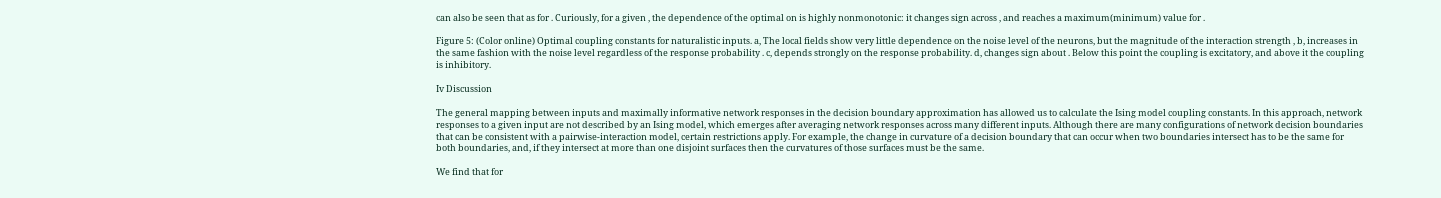can also be seen that as for . Curiously, for a given , the dependence of the optimal on is highly nonmonotonic: it changes sign across , and reaches a maximum(minimum) value for .

Figure 5: (Color online) Optimal coupling constants for naturalistic inputs. a, The local fields show very little dependence on the noise level of the neurons, but the magnitude of the interaction strength , b, increases in the same fashion with the noise level regardless of the response probability . c, depends strongly on the response probability. d, changes sign about . Below this point the coupling is excitatory, and above it the coupling is inhibitory.

Iv Discussion

The general mapping between inputs and maximally informative network responses in the decision boundary approximation has allowed us to calculate the Ising model coupling constants. In this approach, network responses to a given input are not described by an Ising model, which emerges after averaging network responses across many different inputs. Although there are many configurations of network decision boundaries that can be consistent with a pairwise-interaction model, certain restrictions apply. For example, the change in curvature of a decision boundary that can occur when two boundaries intersect has to be the same for both boundaries, and, if they intersect at more than one disjoint surfaces then the curvatures of those surfaces must be the same.

We find that for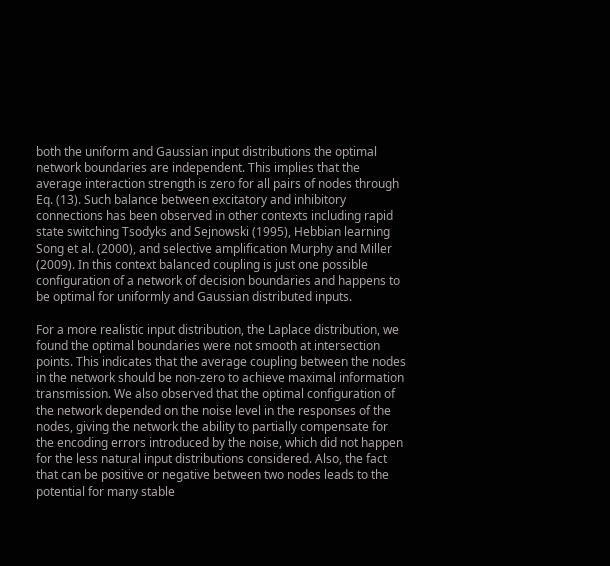both the uniform and Gaussian input distributions the optimal network boundaries are independent. This implies that the average interaction strength is zero for all pairs of nodes through Eq. (13). Such balance between excitatory and inhibitory connections has been observed in other contexts including rapid state switching Tsodyks and Sejnowski (1995), Hebbian learning Song et al. (2000), and selective amplification Murphy and Miller (2009). In this context balanced coupling is just one possible configuration of a network of decision boundaries and happens to be optimal for uniformly and Gaussian distributed inputs.

For a more realistic input distribution, the Laplace distribution, we found the optimal boundaries were not smooth at intersection points. This indicates that the average coupling between the nodes in the network should be non-zero to achieve maximal information transmission. We also observed that the optimal configuration of the network depended on the noise level in the responses of the nodes, giving the network the ability to partially compensate for the encoding errors introduced by the noise, which did not happen for the less natural input distributions considered. Also, the fact that can be positive or negative between two nodes leads to the potential for many stable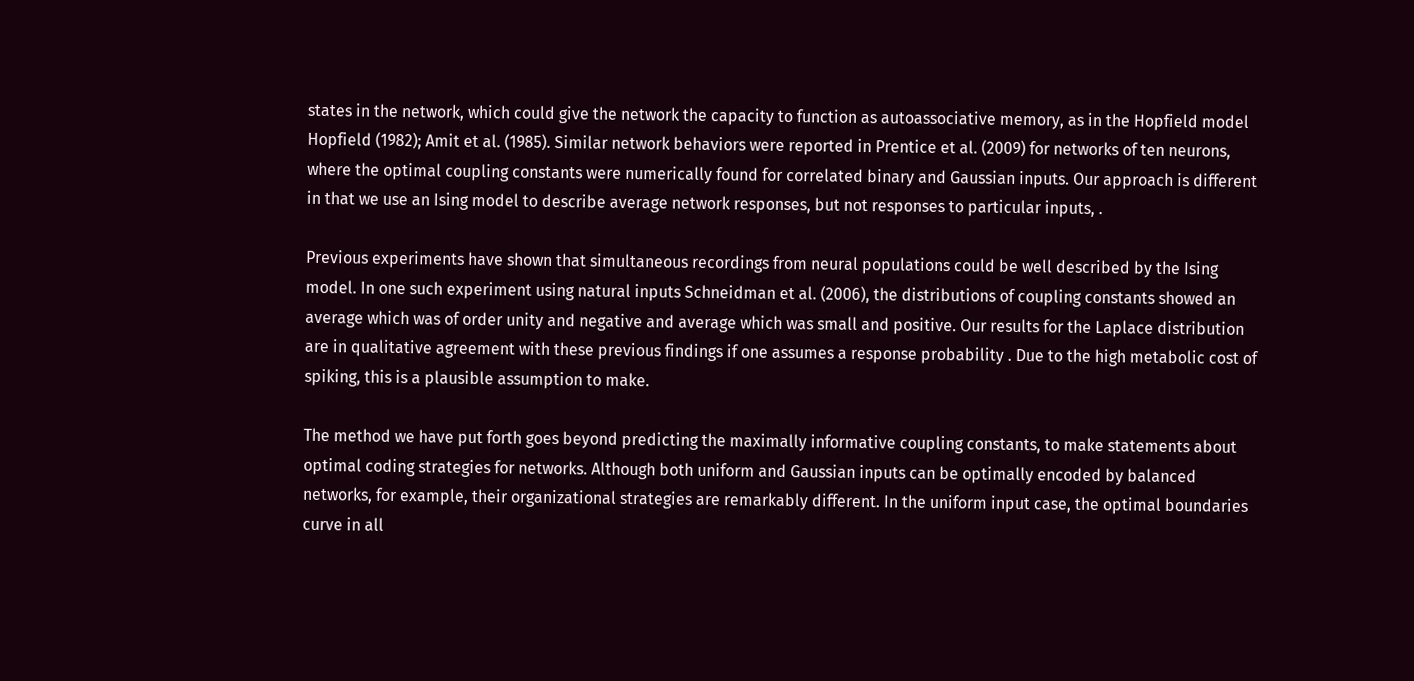states in the network, which could give the network the capacity to function as autoassociative memory, as in the Hopfield model Hopfield (1982); Amit et al. (1985). Similar network behaviors were reported in Prentice et al. (2009) for networks of ten neurons, where the optimal coupling constants were numerically found for correlated binary and Gaussian inputs. Our approach is different in that we use an Ising model to describe average network responses, but not responses to particular inputs, .

Previous experiments have shown that simultaneous recordings from neural populations could be well described by the Ising model. In one such experiment using natural inputs Schneidman et al. (2006), the distributions of coupling constants showed an average which was of order unity and negative and average which was small and positive. Our results for the Laplace distribution are in qualitative agreement with these previous findings if one assumes a response probability . Due to the high metabolic cost of spiking, this is a plausible assumption to make.

The method we have put forth goes beyond predicting the maximally informative coupling constants, to make statements about optimal coding strategies for networks. Although both uniform and Gaussian inputs can be optimally encoded by balanced networks, for example, their organizational strategies are remarkably different. In the uniform input case, the optimal boundaries curve in all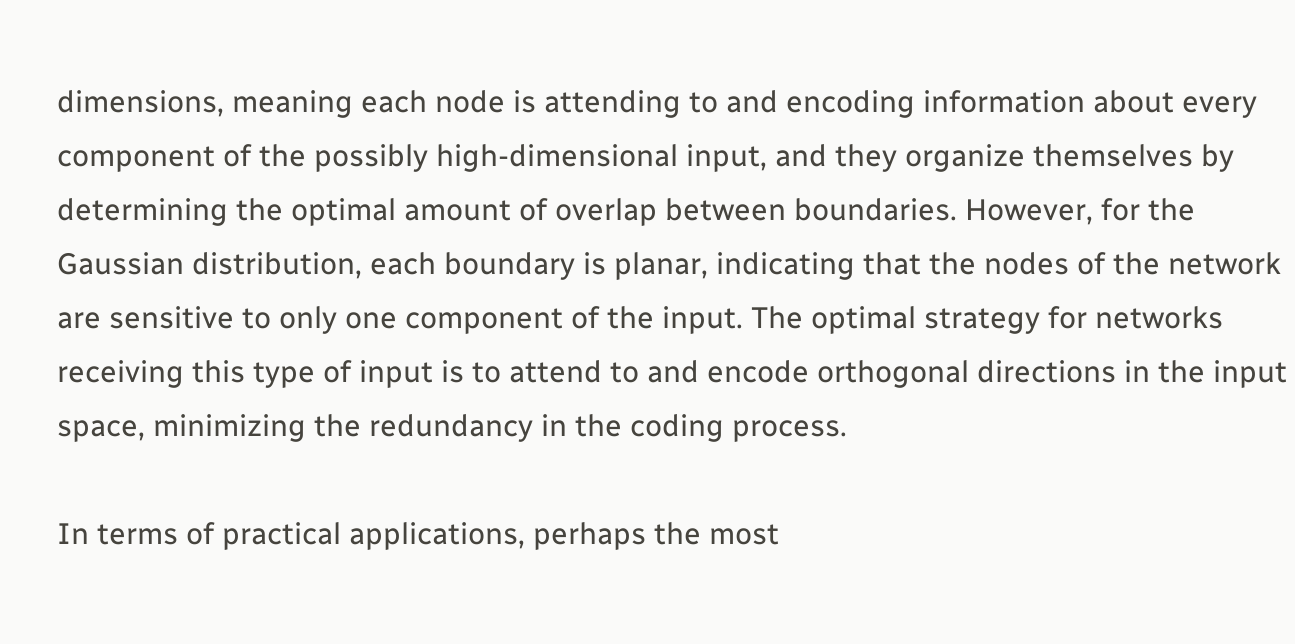dimensions, meaning each node is attending to and encoding information about every component of the possibly high-dimensional input, and they organize themselves by determining the optimal amount of overlap between boundaries. However, for the Gaussian distribution, each boundary is planar, indicating that the nodes of the network are sensitive to only one component of the input. The optimal strategy for networks receiving this type of input is to attend to and encode orthogonal directions in the input space, minimizing the redundancy in the coding process.

In terms of practical applications, perhaps the most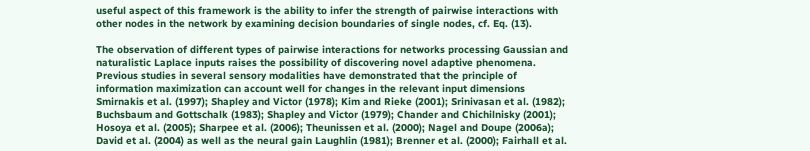useful aspect of this framework is the ability to infer the strength of pairwise interactions with other nodes in the network by examining decision boundaries of single nodes, cf. Eq. (13).

The observation of different types of pairwise interactions for networks processing Gaussian and naturalistic Laplace inputs raises the possibility of discovering novel adaptive phenomena. Previous studies in several sensory modalities have demonstrated that the principle of information maximization can account well for changes in the relevant input dimensions Smirnakis et al. (1997); Shapley and Victor (1978); Kim and Rieke (2001); Srinivasan et al. (1982); Buchsbaum and Gottschalk (1983); Shapley and Victor (1979); Chander and Chichilnisky (2001); Hosoya et al. (2005); Sharpee et al. (2006); Theunissen et al. (2000); Nagel and Doupe (2006a); David et al. (2004) as well as the neural gain Laughlin (1981); Brenner et al. (2000); Fairhall et al.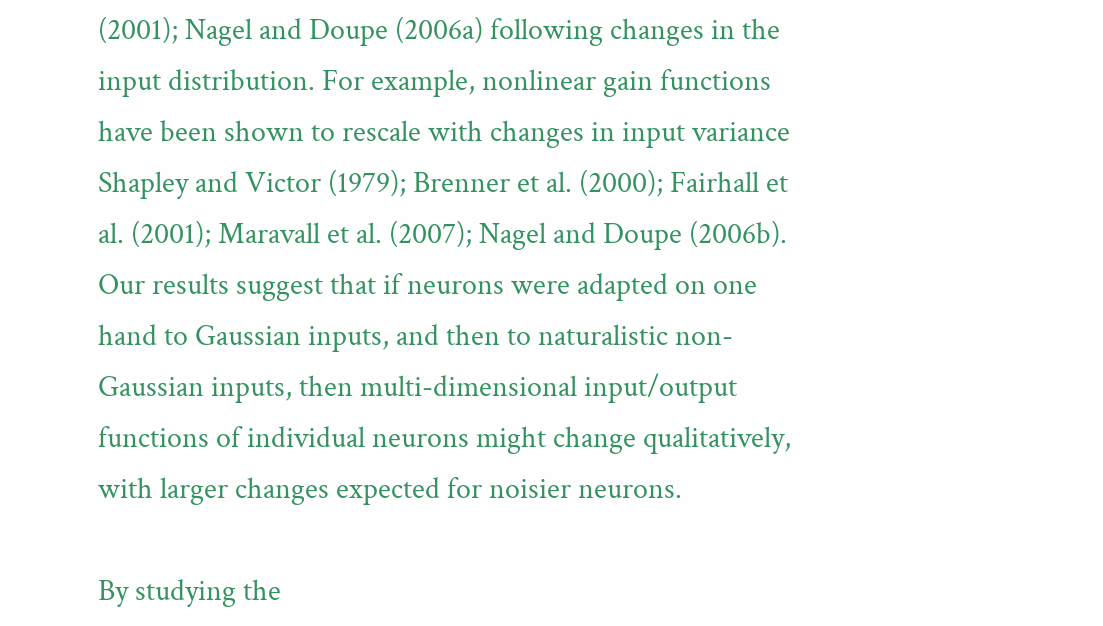(2001); Nagel and Doupe (2006a) following changes in the input distribution. For example, nonlinear gain functions have been shown to rescale with changes in input variance Shapley and Victor (1979); Brenner et al. (2000); Fairhall et al. (2001); Maravall et al. (2007); Nagel and Doupe (2006b). Our results suggest that if neurons were adapted on one hand to Gaussian inputs, and then to naturalistic non-Gaussian inputs, then multi-dimensional input/output functions of individual neurons might change qualitatively, with larger changes expected for noisier neurons.

By studying the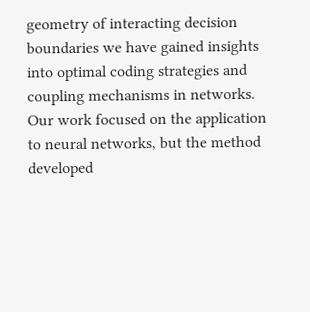geometry of interacting decision boundaries we have gained insights into optimal coding strategies and coupling mechanisms in networks. Our work focused on the application to neural networks, but the method developed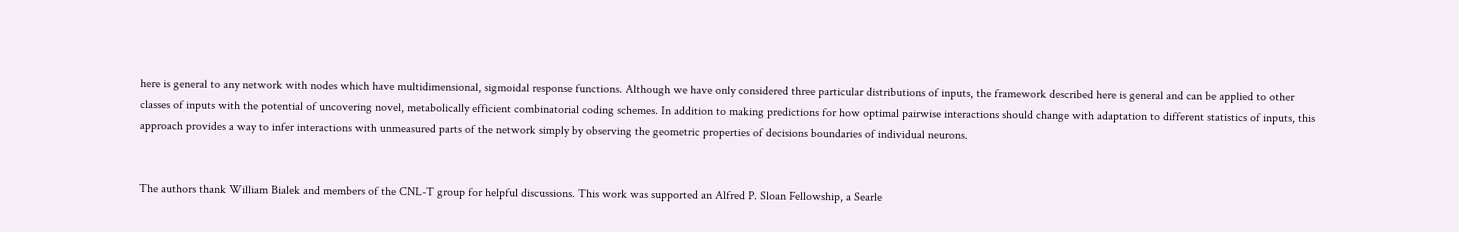here is general to any network with nodes which have multidimensional, sigmoidal response functions. Although we have only considered three particular distributions of inputs, the framework described here is general and can be applied to other classes of inputs with the potential of uncovering novel, metabolically efficient combinatorial coding schemes. In addition to making predictions for how optimal pairwise interactions should change with adaptation to different statistics of inputs, this approach provides a way to infer interactions with unmeasured parts of the network simply by observing the geometric properties of decisions boundaries of individual neurons.


The authors thank William Bialek and members of the CNL-T group for helpful discussions. This work was supported an Alfred P. Sloan Fellowship, a Searle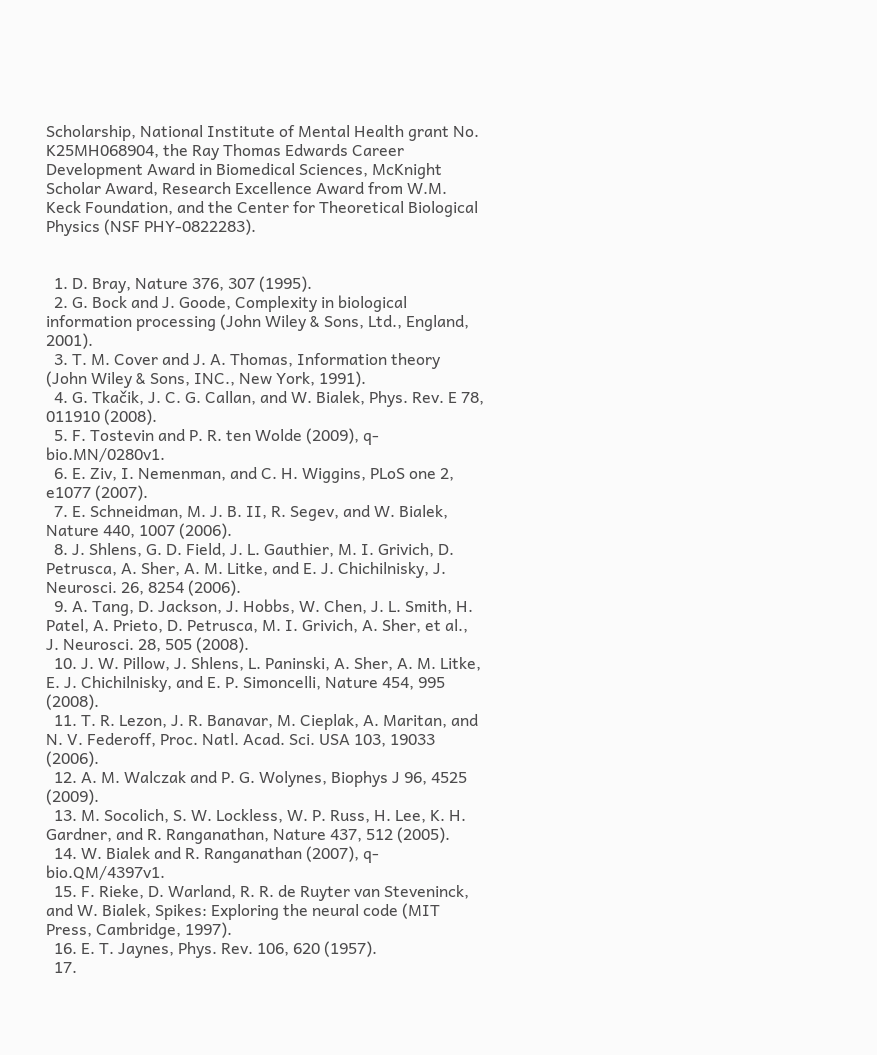Scholarship, National Institute of Mental Health grant No. K25MH068904, the Ray Thomas Edwards Career Development Award in Biomedical Sciences, McKnight Scholar Award, Research Excellence Award from W.M. Keck Foundation, and the Center for Theoretical Biological Physics (NSF PHY-0822283).


  1. D. Bray, Nature 376, 307 (1995).
  2. G. Bock and J. Goode, Complexity in biological information processing (John Wiley & Sons, Ltd., England, 2001).
  3. T. M. Cover and J. A. Thomas, Information theory (John Wiley & Sons, INC., New York, 1991).
  4. G. Tkačik, J. C. G. Callan, and W. Bialek, Phys. Rev. E 78, 011910 (2008).
  5. F. Tostevin and P. R. ten Wolde (2009), q-bio.MN/0280v1.
  6. E. Ziv, I. Nemenman, and C. H. Wiggins, PLoS one 2, e1077 (2007).
  7. E. Schneidman, M. J. B. II, R. Segev, and W. Bialek, Nature 440, 1007 (2006).
  8. J. Shlens, G. D. Field, J. L. Gauthier, M. I. Grivich, D. Petrusca, A. Sher, A. M. Litke, and E. J. Chichilnisky, J. Neurosci. 26, 8254 (2006).
  9. A. Tang, D. Jackson, J. Hobbs, W. Chen, J. L. Smith, H. Patel, A. Prieto, D. Petrusca, M. I. Grivich, A. Sher, et al., J. Neurosci. 28, 505 (2008).
  10. J. W. Pillow, J. Shlens, L. Paninski, A. Sher, A. M. Litke, E. J. Chichilnisky, and E. P. Simoncelli, Nature 454, 995 (2008).
  11. T. R. Lezon, J. R. Banavar, M. Cieplak, A. Maritan, and N. V. Federoff, Proc. Natl. Acad. Sci. USA 103, 19033 (2006).
  12. A. M. Walczak and P. G. Wolynes, Biophys J 96, 4525 (2009).
  13. M. Socolich, S. W. Lockless, W. P. Russ, H. Lee, K. H. Gardner, and R. Ranganathan, Nature 437, 512 (2005).
  14. W. Bialek and R. Ranganathan (2007), q-bio.QM/4397v1.
  15. F. Rieke, D. Warland, R. R. de Ruyter van Steveninck, and W. Bialek, Spikes: Exploring the neural code (MIT Press, Cambridge, 1997).
  16. E. T. Jaynes, Phys. Rev. 106, 620 (1957).
  17.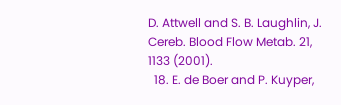D. Attwell and S. B. Laughlin, J. Cereb. Blood Flow Metab. 21, 1133 (2001).
  18. E. de Boer and P. Kuyper,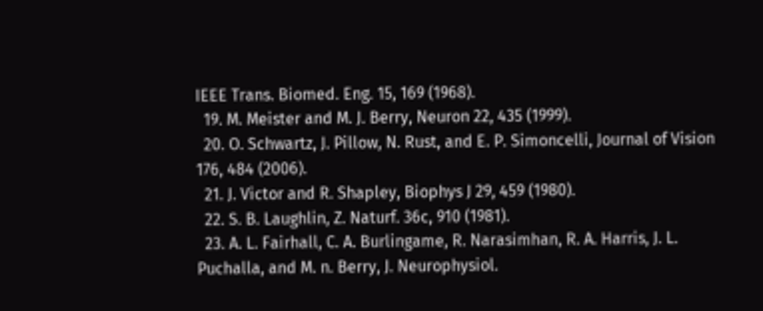IEEE Trans. Biomed. Eng. 15, 169 (1968).
  19. M. Meister and M. J. Berry, Neuron 22, 435 (1999).
  20. O. Schwartz, J. Pillow, N. Rust, and E. P. Simoncelli, Journal of Vision 176, 484 (2006).
  21. J. Victor and R. Shapley, Biophys J 29, 459 (1980).
  22. S. B. Laughlin, Z. Naturf. 36c, 910 (1981).
  23. A. L. Fairhall, C. A. Burlingame, R. Narasimhan, R. A. Harris, J. L. Puchalla, and M. n. Berry, J. Neurophysiol.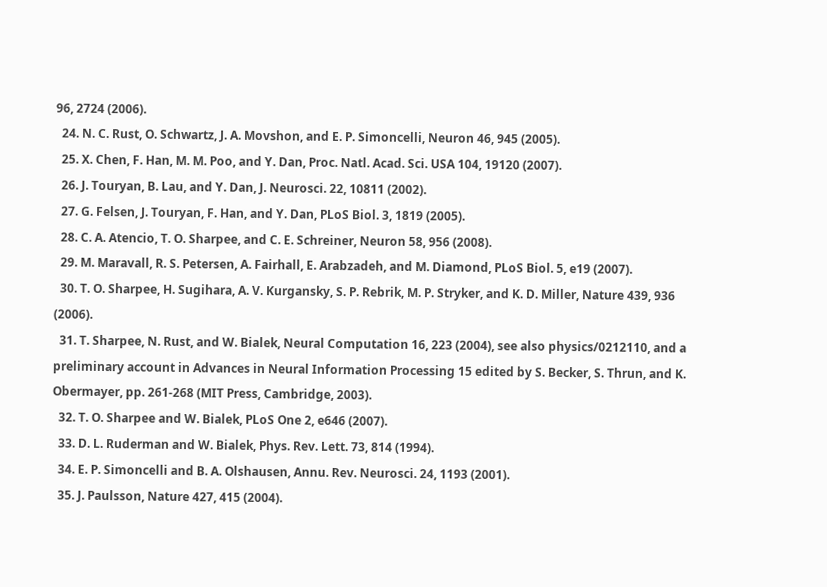96, 2724 (2006).
  24. N. C. Rust, O. Schwartz, J. A. Movshon, and E. P. Simoncelli, Neuron 46, 945 (2005).
  25. X. Chen, F. Han, M. M. Poo, and Y. Dan, Proc. Natl. Acad. Sci. USA 104, 19120 (2007).
  26. J. Touryan, B. Lau, and Y. Dan, J. Neurosci. 22, 10811 (2002).
  27. G. Felsen, J. Touryan, F. Han, and Y. Dan, PLoS Biol. 3, 1819 (2005).
  28. C. A. Atencio, T. O. Sharpee, and C. E. Schreiner, Neuron 58, 956 (2008).
  29. M. Maravall, R. S. Petersen, A. Fairhall, E. Arabzadeh, and M. Diamond, PLoS Biol. 5, e19 (2007).
  30. T. O. Sharpee, H. Sugihara, A. V. Kurgansky, S. P. Rebrik, M. P. Stryker, and K. D. Miller, Nature 439, 936 (2006).
  31. T. Sharpee, N. Rust, and W. Bialek, Neural Computation 16, 223 (2004), see also physics/0212110, and a preliminary account in Advances in Neural Information Processing 15 edited by S. Becker, S. Thrun, and K. Obermayer, pp. 261-268 (MIT Press, Cambridge, 2003).
  32. T. O. Sharpee and W. Bialek, PLoS One 2, e646 (2007).
  33. D. L. Ruderman and W. Bialek, Phys. Rev. Lett. 73, 814 (1994).
  34. E. P. Simoncelli and B. A. Olshausen, Annu. Rev. Neurosci. 24, 1193 (2001).
  35. J. Paulsson, Nature 427, 415 (2004).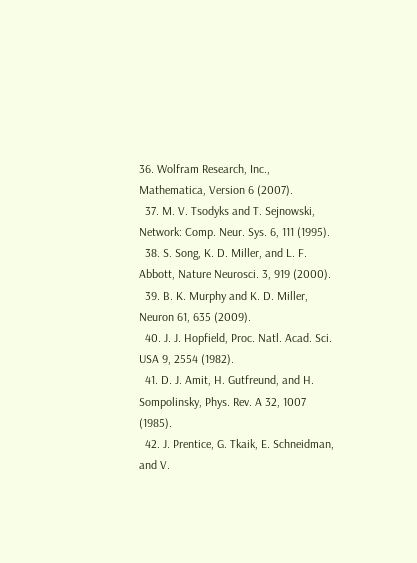36. Wolfram Research, Inc., Mathematica, Version 6 (2007).
  37. M. V. Tsodyks and T. Sejnowski, Network: Comp. Neur. Sys. 6, 111 (1995).
  38. S. Song, K. D. Miller, and L. F. Abbott, Nature Neurosci. 3, 919 (2000).
  39. B. K. Murphy and K. D. Miller, Neuron 61, 635 (2009).
  40. J. J. Hopfield, Proc. Natl. Acad. Sci. USA 9, 2554 (1982).
  41. D. J. Amit, H. Gutfreund, and H. Sompolinsky, Phys. Rev. A 32, 1007 (1985).
  42. J. Prentice, G. Tkaik, E. Schneidman, and V.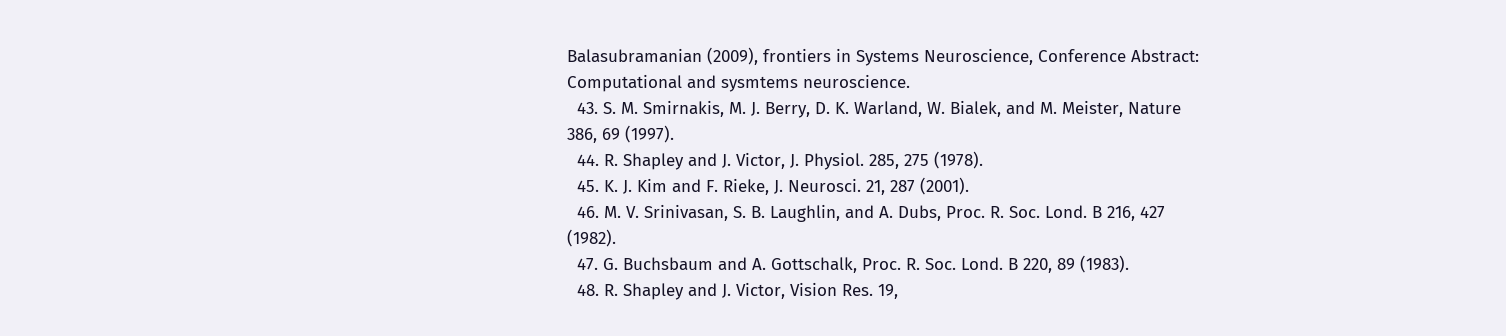Balasubramanian (2009), frontiers in Systems Neuroscience, Conference Abstract: Computational and sysmtems neuroscience.
  43. S. M. Smirnakis, M. J. Berry, D. K. Warland, W. Bialek, and M. Meister, Nature 386, 69 (1997).
  44. R. Shapley and J. Victor, J. Physiol. 285, 275 (1978).
  45. K. J. Kim and F. Rieke, J. Neurosci. 21, 287 (2001).
  46. M. V. Srinivasan, S. B. Laughlin, and A. Dubs, Proc. R. Soc. Lond. B 216, 427 (1982).
  47. G. Buchsbaum and A. Gottschalk, Proc. R. Soc. Lond. B 220, 89 (1983).
  48. R. Shapley and J. Victor, Vision Res. 19,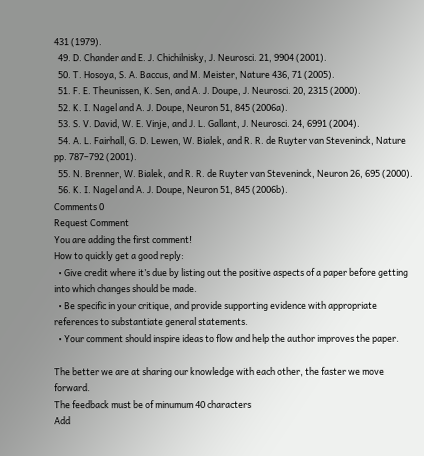431 (1979).
  49. D. Chander and E. J. Chichilnisky, J. Neurosci. 21, 9904 (2001).
  50. T. Hosoya, S. A. Baccus, and M. Meister, Nature 436, 71 (2005).
  51. F. E. Theunissen, K. Sen, and A. J. Doupe, J. Neurosci. 20, 2315 (2000).
  52. K. I. Nagel and A. J. Doupe, Neuron 51, 845 (2006a).
  53. S. V. David, W. E. Vinje, and J. L. Gallant, J. Neurosci. 24, 6991 (2004).
  54. A. L. Fairhall, G. D. Lewen, W. Bialek, and R. R. de Ruyter van Steveninck, Nature pp. 787–792 (2001).
  55. N. Brenner, W. Bialek, and R. R. de Ruyter van Steveninck, Neuron 26, 695 (2000).
  56. K. I. Nagel and A. J. Doupe, Neuron 51, 845 (2006b).
Comments 0
Request Comment
You are adding the first comment!
How to quickly get a good reply:
  • Give credit where it’s due by listing out the positive aspects of a paper before getting into which changes should be made.
  • Be specific in your critique, and provide supporting evidence with appropriate references to substantiate general statements.
  • Your comment should inspire ideas to flow and help the author improves the paper.

The better we are at sharing our knowledge with each other, the faster we move forward.
The feedback must be of minumum 40 characters
Add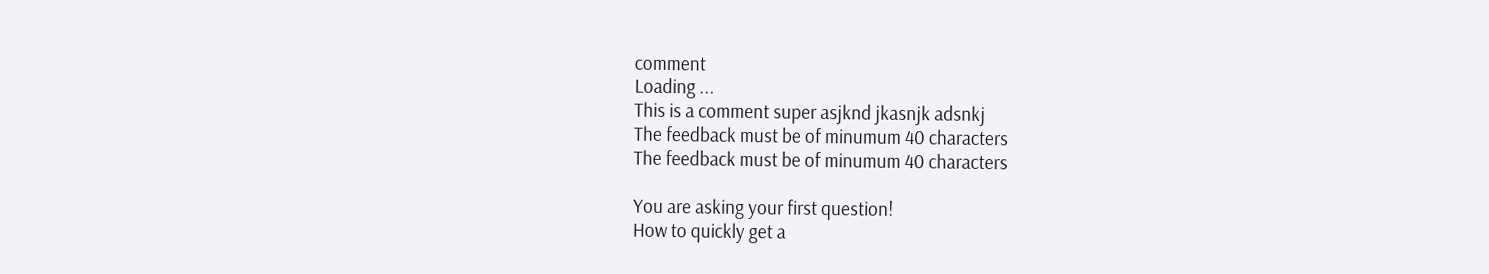comment
Loading ...
This is a comment super asjknd jkasnjk adsnkj
The feedback must be of minumum 40 characters
The feedback must be of minumum 40 characters

You are asking your first question!
How to quickly get a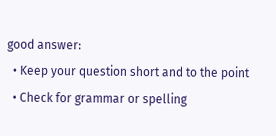good answer:
  • Keep your question short and to the point
  • Check for grammar or spelling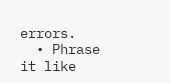errors.
  • Phrase it like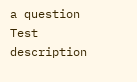a question
Test description